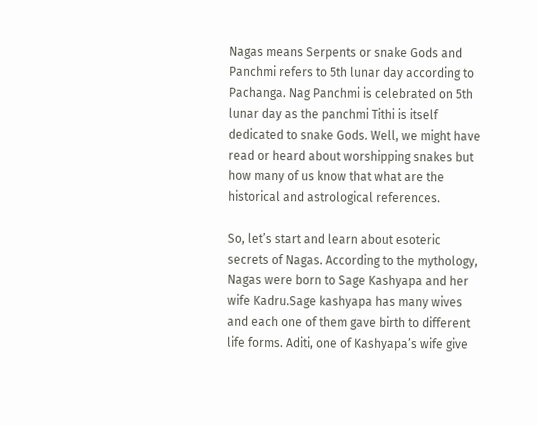Nagas means Serpents or snake Gods and Panchmi refers to 5th lunar day according to Pachanga. Nag Panchmi is celebrated on 5th lunar day as the panchmi Tithi is itself dedicated to snake Gods. Well, we might have read or heard about worshipping snakes but how many of us know that what are the historical and astrological references.

So, let’s start and learn about esoteric secrets of Nagas. According to the mythology, Nagas were born to Sage Kashyapa and her wife Kadru.Sage kashyapa has many wives and each one of them gave birth to different life forms. Aditi, one of Kashyapa’s wife give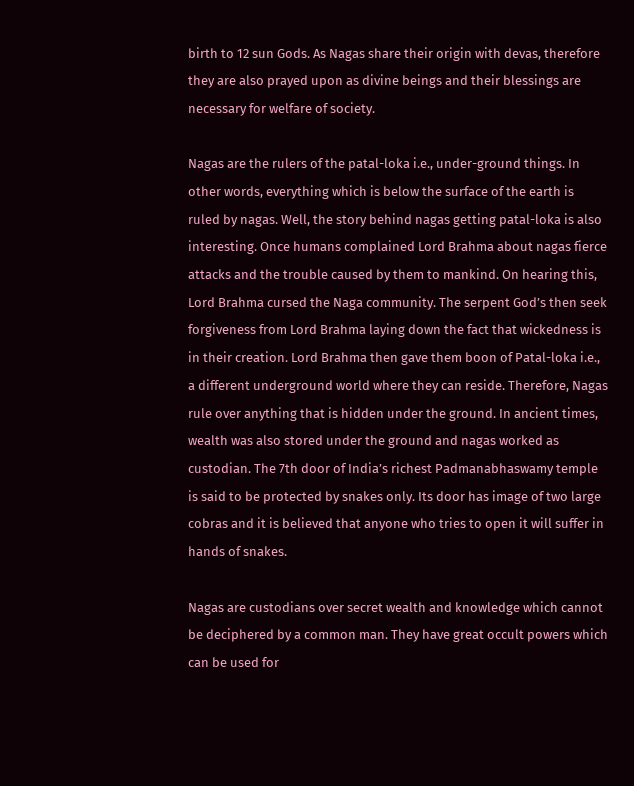birth to 12 sun Gods. As Nagas share their origin with devas, therefore they are also prayed upon as divine beings and their blessings are necessary for welfare of society.

Nagas are the rulers of the patal-loka i.e., under-ground things. In other words, everything which is below the surface of the earth is ruled by nagas. Well, the story behind nagas getting patal-loka is also interesting. Once humans complained Lord Brahma about nagas fierce attacks and the trouble caused by them to mankind. On hearing this, Lord Brahma cursed the Naga community. The serpent God’s then seek forgiveness from Lord Brahma laying down the fact that wickedness is in their creation. Lord Brahma then gave them boon of Patal-loka i.e., a different underground world where they can reside. Therefore, Nagas rule over anything that is hidden under the ground. In ancient times, wealth was also stored under the ground and nagas worked as custodian. The 7th door of India’s richest Padmanabhaswamy temple is said to be protected by snakes only. Its door has image of two large cobras and it is believed that anyone who tries to open it will suffer in hands of snakes.

Nagas are custodians over secret wealth and knowledge which cannot be deciphered by a common man. They have great occult powers which can be used for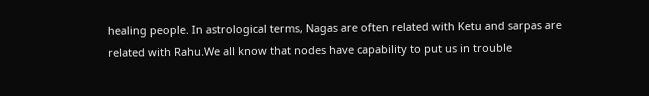healing people. In astrological terms, Nagas are often related with Ketu and sarpas are related with Rahu.We all know that nodes have capability to put us in trouble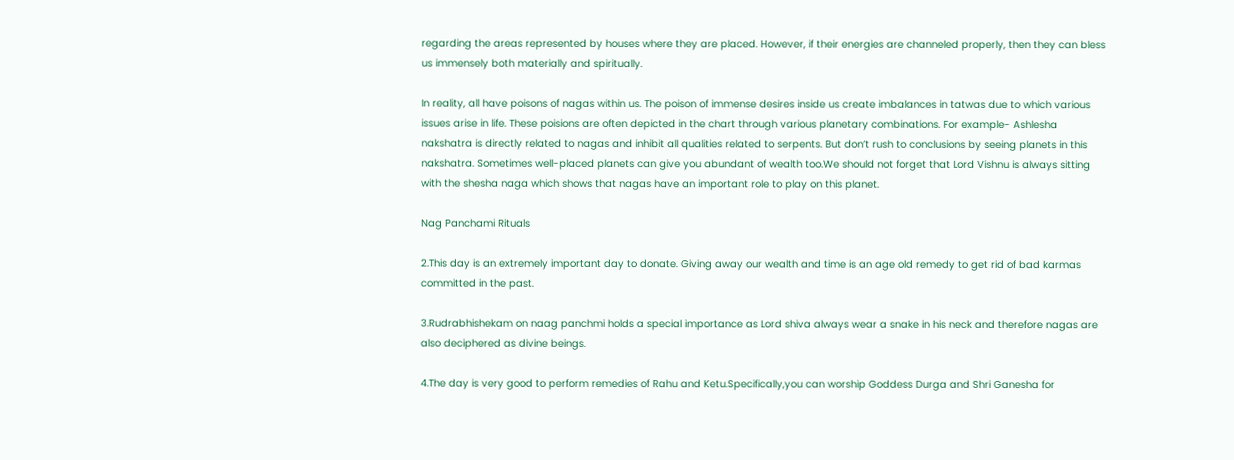regarding the areas represented by houses where they are placed. However, if their energies are channeled properly, then they can bless us immensely both materially and spiritually.

In reality, all have poisons of nagas within us. The poison of immense desires inside us create imbalances in tatwas due to which various issues arise in life. These poisions are often depicted in the chart through various planetary combinations. For example- Ashlesha nakshatra is directly related to nagas and inhibit all qualities related to serpents. But don’t rush to conclusions by seeing planets in this nakshatra. Sometimes well-placed planets can give you abundant of wealth too.We should not forget that Lord Vishnu is always sitting with the shesha naga which shows that nagas have an important role to play on this planet.

Nag Panchami Rituals

2.This day is an extremely important day to donate. Giving away our wealth and time is an age old remedy to get rid of bad karmas committed in the past.

3.Rudrabhishekam on naag panchmi holds a special importance as Lord shiva always wear a snake in his neck and therefore nagas are also deciphered as divine beings.

4.The day is very good to perform remedies of Rahu and Ketu.Specifically,you can worship Goddess Durga and Shri Ganesha for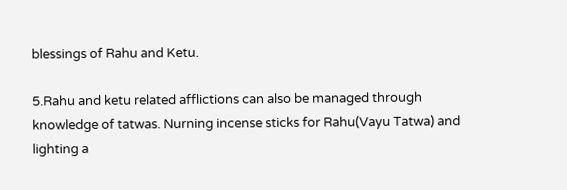blessings of Rahu and Ketu.

5.Rahu and ketu related afflictions can also be managed through knowledge of tatwas. Nurning incense sticks for Rahu(Vayu Tatwa) and lighting a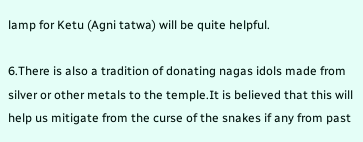lamp for Ketu (Agni tatwa) will be quite helpful.

6.There is also a tradition of donating nagas idols made from silver or other metals to the temple.It is believed that this will help us mitigate from the curse of the snakes if any from past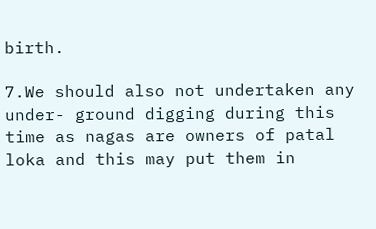birth.

7.We should also not undertaken any under- ground digging during this time as nagas are owners of patal loka and this may put them in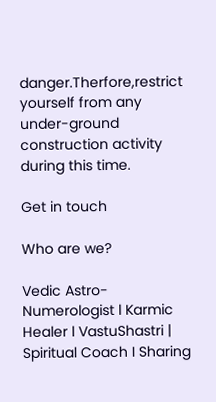danger.Therfore,restrict yourself from any under-ground construction activity during this time.

Get in touch

Who are we?

Vedic Astro-Numerologist l Karmic Healer l VastuShastri | Spiritual Coach I Sharing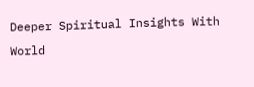Deeper Spiritual Insights With World